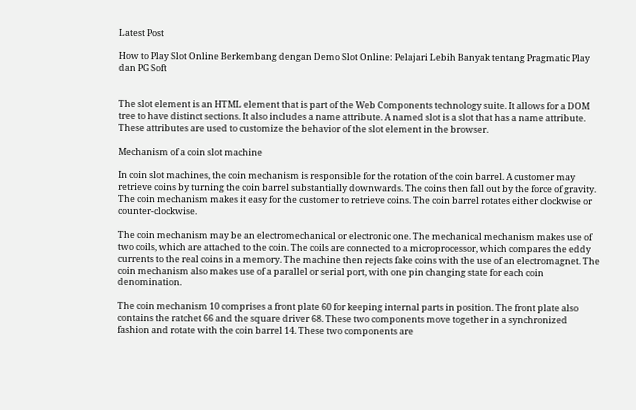Latest Post

How to Play Slot Online Berkembang dengan Demo Slot Online: Pelajari Lebih Banyak tentang Pragmatic Play dan PG Soft


The slot element is an HTML element that is part of the Web Components technology suite. It allows for a DOM tree to have distinct sections. It also includes a name attribute. A named slot is a slot that has a name attribute. These attributes are used to customize the behavior of the slot element in the browser.

Mechanism of a coin slot machine

In coin slot machines, the coin mechanism is responsible for the rotation of the coin barrel. A customer may retrieve coins by turning the coin barrel substantially downwards. The coins then fall out by the force of gravity. The coin mechanism makes it easy for the customer to retrieve coins. The coin barrel rotates either clockwise or counter-clockwise.

The coin mechanism may be an electromechanical or electronic one. The mechanical mechanism makes use of two coils, which are attached to the coin. The coils are connected to a microprocessor, which compares the eddy currents to the real coins in a memory. The machine then rejects fake coins with the use of an electromagnet. The coin mechanism also makes use of a parallel or serial port, with one pin changing state for each coin denomination.

The coin mechanism 10 comprises a front plate 60 for keeping internal parts in position. The front plate also contains the ratchet 66 and the square driver 68. These two components move together in a synchronized fashion and rotate with the coin barrel 14. These two components are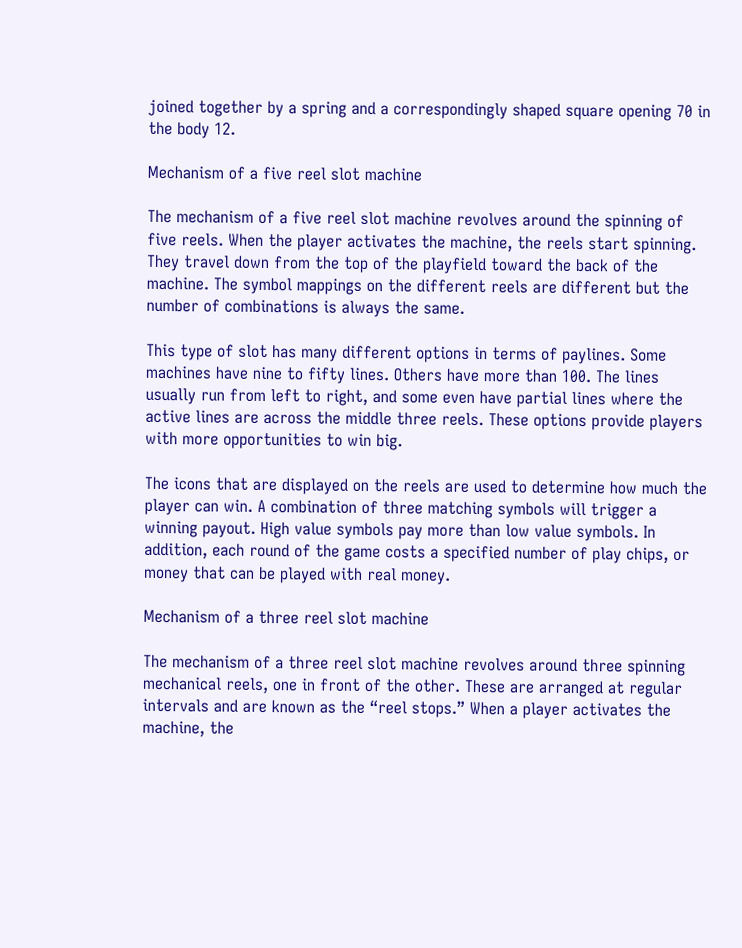joined together by a spring and a correspondingly shaped square opening 70 in the body 12.

Mechanism of a five reel slot machine

The mechanism of a five reel slot machine revolves around the spinning of five reels. When the player activates the machine, the reels start spinning. They travel down from the top of the playfield toward the back of the machine. The symbol mappings on the different reels are different but the number of combinations is always the same.

This type of slot has many different options in terms of paylines. Some machines have nine to fifty lines. Others have more than 100. The lines usually run from left to right, and some even have partial lines where the active lines are across the middle three reels. These options provide players with more opportunities to win big.

The icons that are displayed on the reels are used to determine how much the player can win. A combination of three matching symbols will trigger a winning payout. High value symbols pay more than low value symbols. In addition, each round of the game costs a specified number of play chips, or money that can be played with real money.

Mechanism of a three reel slot machine

The mechanism of a three reel slot machine revolves around three spinning mechanical reels, one in front of the other. These are arranged at regular intervals and are known as the “reel stops.” When a player activates the machine, the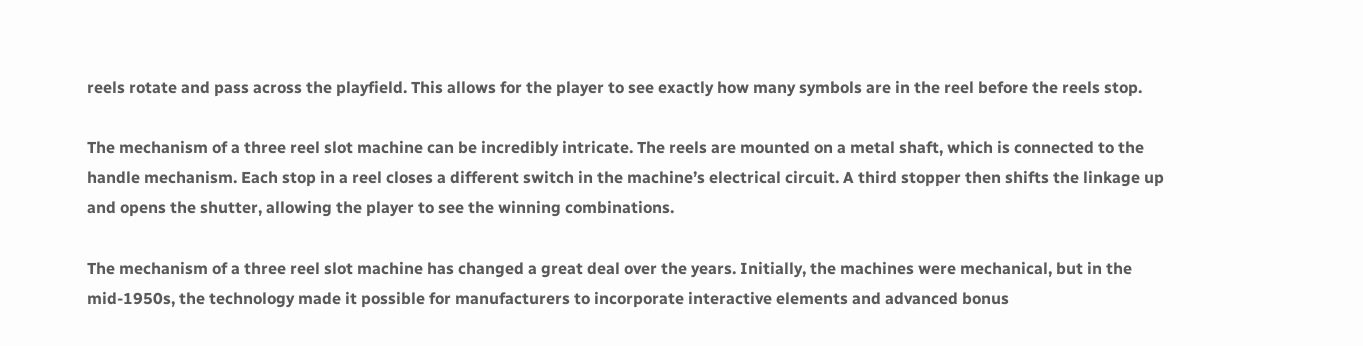reels rotate and pass across the playfield. This allows for the player to see exactly how many symbols are in the reel before the reels stop.

The mechanism of a three reel slot machine can be incredibly intricate. The reels are mounted on a metal shaft, which is connected to the handle mechanism. Each stop in a reel closes a different switch in the machine’s electrical circuit. A third stopper then shifts the linkage up and opens the shutter, allowing the player to see the winning combinations.

The mechanism of a three reel slot machine has changed a great deal over the years. Initially, the machines were mechanical, but in the mid-1950s, the technology made it possible for manufacturers to incorporate interactive elements and advanced bonus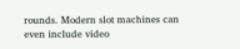rounds. Modern slot machines can even include video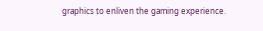graphics to enliven the gaming experience.